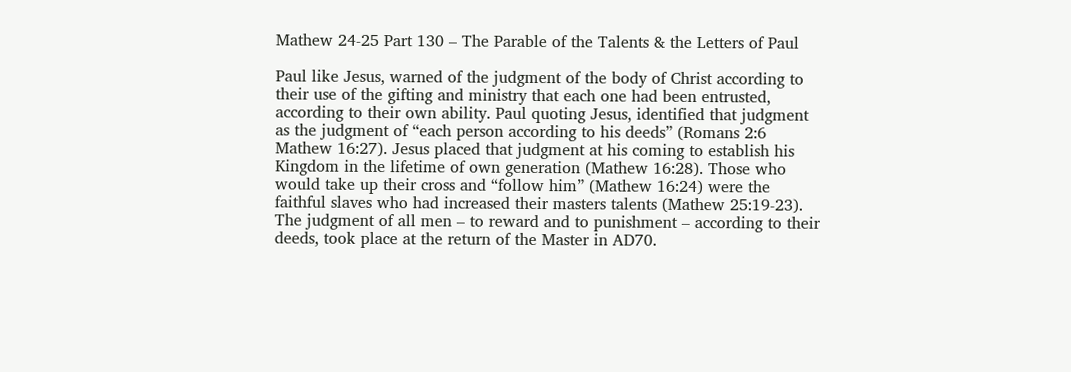Mathew 24-25 Part 130 – The Parable of the Talents & the Letters of Paul

Paul like Jesus, warned of the judgment of the body of Christ according to their use of the gifting and ministry that each one had been entrusted, according to their own ability. Paul quoting Jesus, identified that judgment as the judgment of “each person according to his deeds” (Romans 2:6 Mathew 16:27). Jesus placed that judgment at his coming to establish his Kingdom in the lifetime of own generation (Mathew 16:28). Those who would take up their cross and “follow him” (Mathew 16:24) were the faithful slaves who had increased their masters talents (Mathew 25:19-23). The judgment of all men – to reward and to punishment – according to their deeds, took place at the return of the Master in AD70.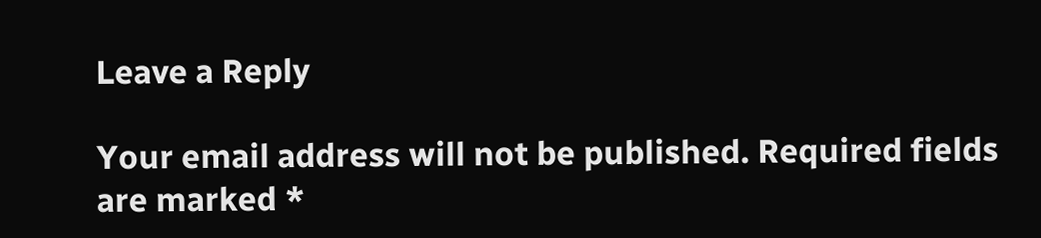Leave a Reply

Your email address will not be published. Required fields are marked *